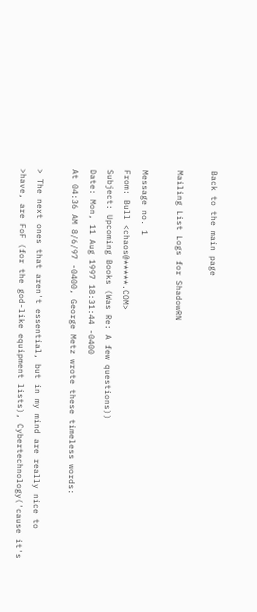Back to the main page

Mailing List Logs for ShadowRN

Message no. 1
From: Bull <chaos@*****.COM>
Subject: Upcoming Books (Was Re: A few questions))
Date: Mon, 11 Aug 1997 18:31:44 -0400
At 04:36 AM 8/6/97 -0400, George Metz wrote these timeless words:

> The next ones that aren't essential, but in my mind are really nice to
>have, are FoF (for the god-like equipment lists), Cybertechnology('cause it's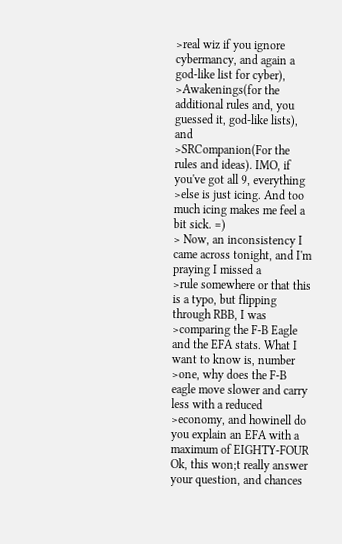>real wiz if you ignore cybermancy, and again a god-like list for cyber),
>Awakenings(for the additional rules and, you guessed it, god-like lists), and
>SRCompanion(For the rules and ideas). IMO, if you've got all 9, everything
>else is just icing. And too much icing makes me feel a bit sick. =)
> Now, an inconsistency I came across tonight, and I'm praying I missed a
>rule somewhere or that this is a typo, but flipping through RBB, I was
>comparing the F-B Eagle and the EFA stats. What I want to know is, number
>one, why does the F-B eagle move slower and carry less with a reduced
>economy, and howinell do you explain an EFA with a maximum of EIGHTY-FOUR
Ok, this won;t really answer your question, and chances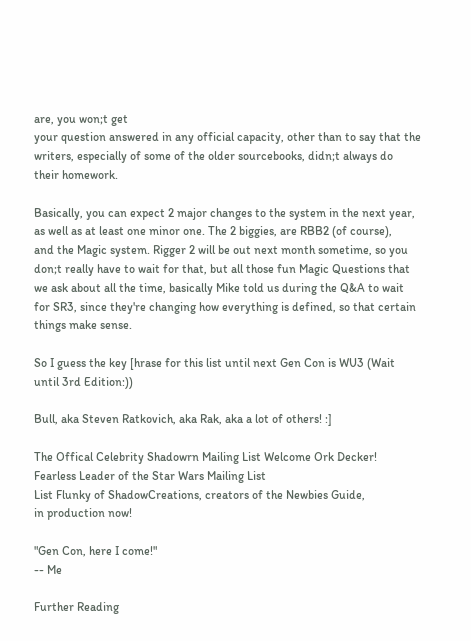are, you won;t get
your question answered in any official capacity, other than to say that the
writers, especially of some of the older sourcebooks, didn;t always do
their homework.

Basically, you can expect 2 major changes to the system in the next year,
as well as at least one minor one. The 2 biggies, are RBB2 (of course),
and the Magic system. Rigger 2 will be out next month sometime, so you
don;t really have to wait for that, but all those fun Magic Questions that
we ask about all the time, basically Mike told us during the Q&A to wait
for SR3, since they're changing how everything is defined, so that certain
things make sense.

So I guess the key [hrase for this list until next Gen Con is WU3 (Wait
until 3rd Edition:))

Bull, aka Steven Ratkovich, aka Rak, aka a lot of others! :]

The Offical Celebrity Shadowrn Mailing List Welcome Ork Decker!
Fearless Leader of the Star Wars Mailing List
List Flunky of ShadowCreations, creators of the Newbies Guide,
in production now!

"Gen Con, here I come!"
-- Me

Further Reading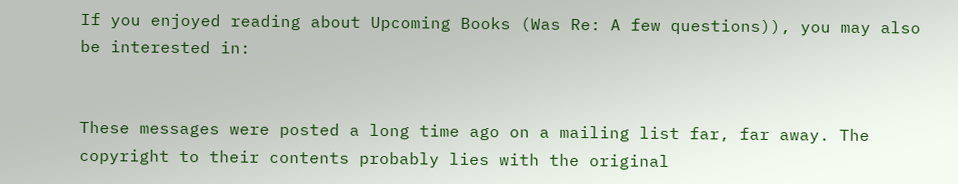If you enjoyed reading about Upcoming Books (Was Re: A few questions)), you may also be interested in:


These messages were posted a long time ago on a mailing list far, far away. The copyright to their contents probably lies with the original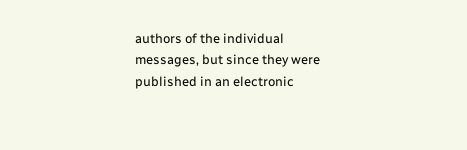authors of the individual messages, but since they were published in an electronic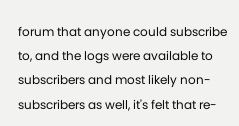forum that anyone could subscribe to, and the logs were available to subscribers and most likely non-subscribers as well, it's felt that re-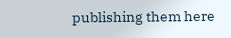publishing them here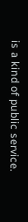is a kind of public service.